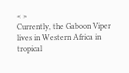< >
Currently, the Gaboon Viper lives in Western Africa in tropical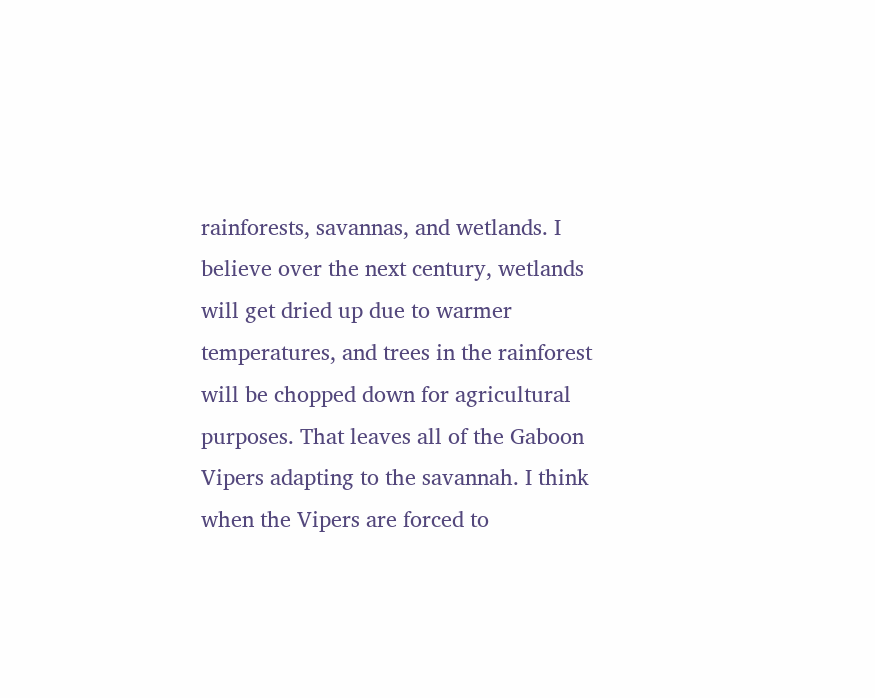rainforests, savannas, and wetlands. I believe over the next century, wetlands will get dried up due to warmer temperatures, and trees in the rainforest will be chopped down for agricultural purposes. That leaves all of the Gaboon Vipers adapting to the savannah. I think when the Vipers are forced to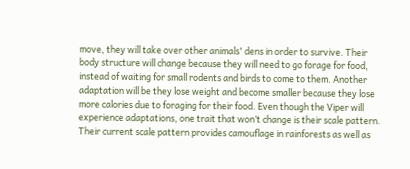move, they will take over other animals' dens in order to survive. Their body structure will change because they will need to go forage for food, instead of waiting for small rodents and birds to come to them. Another adaptation will be they lose weight and become smaller because they lose more calories due to foraging for their food. Even though the Viper will experience adaptations, one trait that won’t change is their scale pattern. Their current scale pattern provides camouflage in rainforests as well as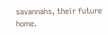savannahs, their future home.